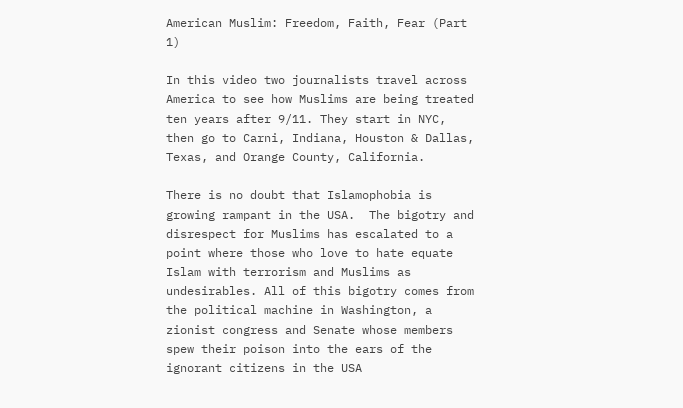American Muslim: Freedom, Faith, Fear (Part 1)

In this video two journalists travel across America to see how Muslims are being treated ten years after 9/11. They start in NYC, then go to Carni, Indiana, Houston & Dallas, Texas, and Orange County, California.

There is no doubt that Islamophobia is growing rampant in the USA.  The bigotry and disrespect for Muslims has escalated to a point where those who love to hate equate Islam with terrorism and Muslims as undesirables. All of this bigotry comes from the political machine in Washington, a zionist congress and Senate whose members spew their poison into the ears of the ignorant citizens in the USA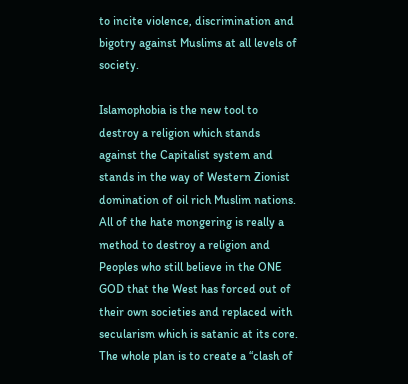to incite violence, discrimination and bigotry against Muslims at all levels of society.

Islamophobia is the new tool to destroy a religion which stands against the Capitalist system and stands in the way of Western Zionist domination of oil rich Muslim nations. All of the hate mongering is really a method to destroy a religion and Peoples who still believe in the ONE GOD that the West has forced out of their own societies and replaced with secularism which is satanic at its core.  The whole plan is to create a “clash of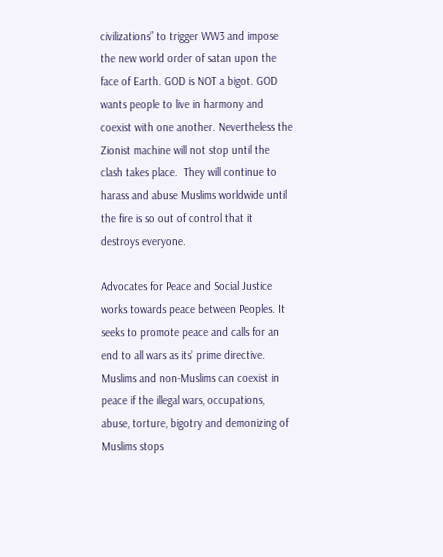civilizations” to trigger WW3 and impose the new world order of satan upon the face of Earth. GOD is NOT a bigot. GOD wants people to live in harmony and coexist with one another. Nevertheless the Zionist machine will not stop until the clash takes place.  They will continue to harass and abuse Muslims worldwide until the fire is so out of control that it destroys everyone.

Advocates for Peace and Social Justice works towards peace between Peoples. It seeks to promote peace and calls for an end to all wars as its’ prime directive. Muslims and non-Muslims can coexist in peace if the illegal wars, occupations, abuse, torture, bigotry and demonizing of Muslims stops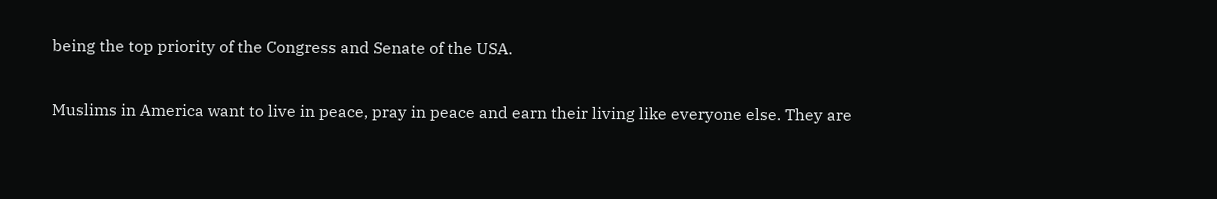being the top priority of the Congress and Senate of the USA.

Muslims in America want to live in peace, pray in peace and earn their living like everyone else. They are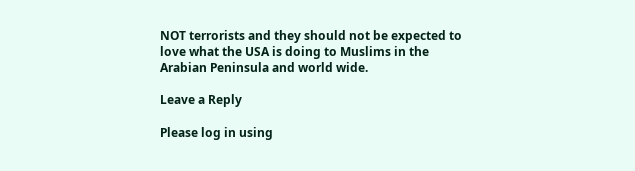NOT terrorists and they should not be expected to love what the USA is doing to Muslims in the Arabian Peninsula and world wide.

Leave a Reply

Please log in using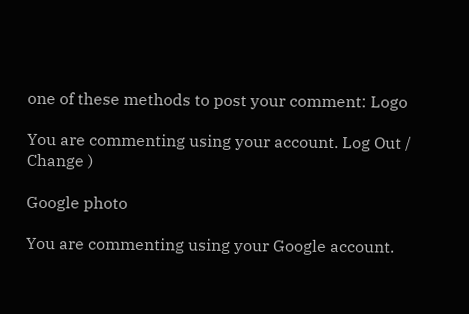one of these methods to post your comment: Logo

You are commenting using your account. Log Out /  Change )

Google photo

You are commenting using your Google account.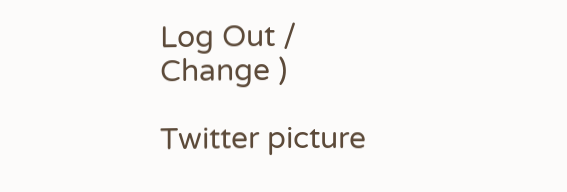Log Out /  Change )

Twitter picture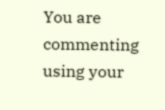You are commenting using your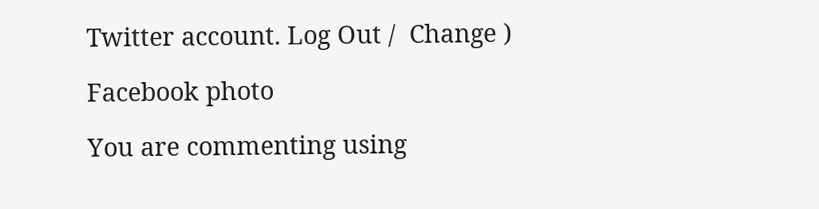Twitter account. Log Out /  Change )

Facebook photo

You are commenting using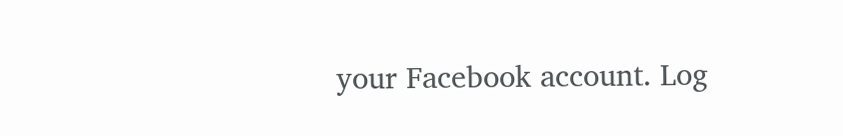your Facebook account. Log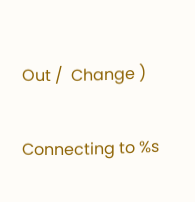Out /  Change )

Connecting to %s